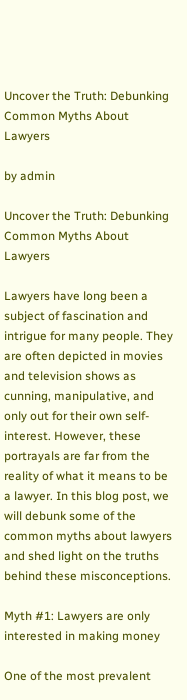Uncover the Truth: Debunking Common Myths About Lawyers

by admin

Uncover the Truth: Debunking Common Myths About Lawyers

Lawyers have long been a subject of fascination and intrigue for many people. They are often depicted in movies and television shows as cunning, manipulative, and only out for their own self-interest. However, these portrayals are far from the reality of what it means to be a lawyer. In this blog post, we will debunk some of the common myths about lawyers and shed light on the truths behind these misconceptions.

Myth #1: Lawyers are only interested in making money

One of the most prevalent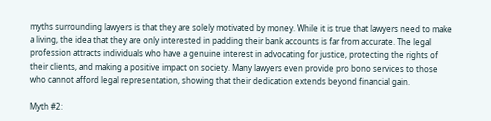myths surrounding lawyers is that they are solely motivated by money. While it is true that lawyers need to make a living, the idea that they are only interested in padding their bank accounts is far from accurate. The legal profession attracts individuals who have a genuine interest in advocating for justice, protecting the rights of their clients, and making a positive impact on society. Many lawyers even provide pro bono services to those who cannot afford legal representation, showing that their dedication extends beyond financial gain.

Myth #2: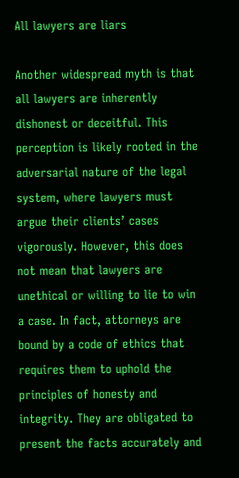All lawyers are liars

Another widespread myth is that all lawyers are inherently dishonest or deceitful. This perception is likely rooted in the adversarial nature of the legal system, where lawyers must argue their clients’ cases vigorously. However, this does not mean that lawyers are unethical or willing to lie to win a case. In fact, attorneys are bound by a code of ethics that requires them to uphold the principles of honesty and integrity. They are obligated to present the facts accurately and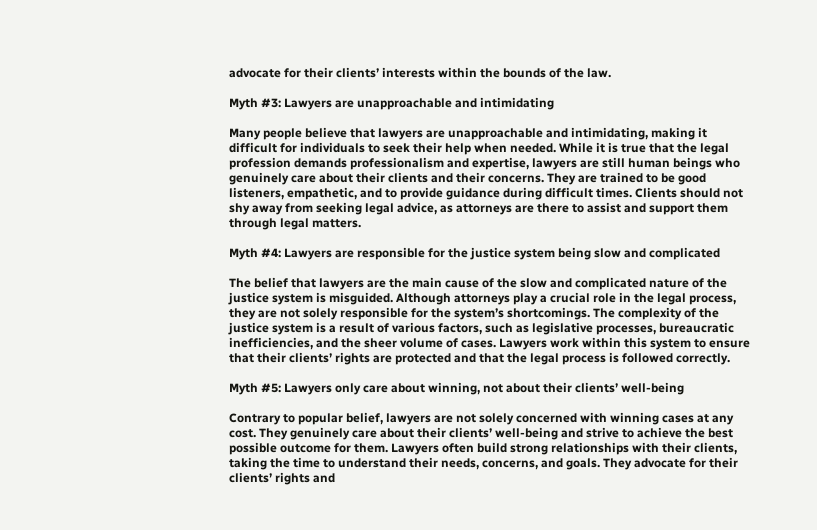advocate for their clients’ interests within the bounds of the law.

Myth #3: Lawyers are unapproachable and intimidating

Many people believe that lawyers are unapproachable and intimidating, making it difficult for individuals to seek their help when needed. While it is true that the legal profession demands professionalism and expertise, lawyers are still human beings who genuinely care about their clients and their concerns. They are trained to be good listeners, empathetic, and to provide guidance during difficult times. Clients should not shy away from seeking legal advice, as attorneys are there to assist and support them through legal matters.

Myth #4: Lawyers are responsible for the justice system being slow and complicated

The belief that lawyers are the main cause of the slow and complicated nature of the justice system is misguided. Although attorneys play a crucial role in the legal process, they are not solely responsible for the system’s shortcomings. The complexity of the justice system is a result of various factors, such as legislative processes, bureaucratic inefficiencies, and the sheer volume of cases. Lawyers work within this system to ensure that their clients’ rights are protected and that the legal process is followed correctly.

Myth #5: Lawyers only care about winning, not about their clients’ well-being

Contrary to popular belief, lawyers are not solely concerned with winning cases at any cost. They genuinely care about their clients’ well-being and strive to achieve the best possible outcome for them. Lawyers often build strong relationships with their clients, taking the time to understand their needs, concerns, and goals. They advocate for their clients’ rights and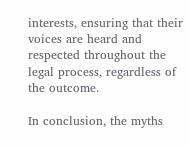interests, ensuring that their voices are heard and respected throughout the legal process, regardless of the outcome.

In conclusion, the myths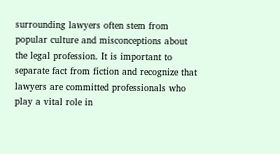surrounding lawyers often stem from popular culture and misconceptions about the legal profession. It is important to separate fact from fiction and recognize that lawyers are committed professionals who play a vital role in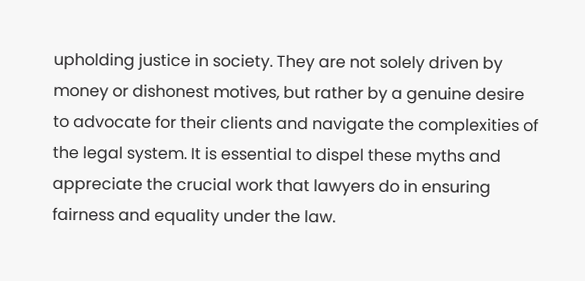upholding justice in society. They are not solely driven by money or dishonest motives, but rather by a genuine desire to advocate for their clients and navigate the complexities of the legal system. It is essential to dispel these myths and appreciate the crucial work that lawyers do in ensuring fairness and equality under the law.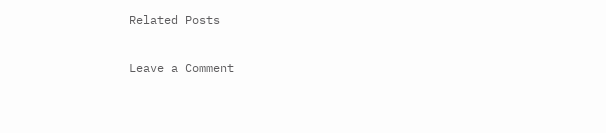Related Posts

Leave a Comment